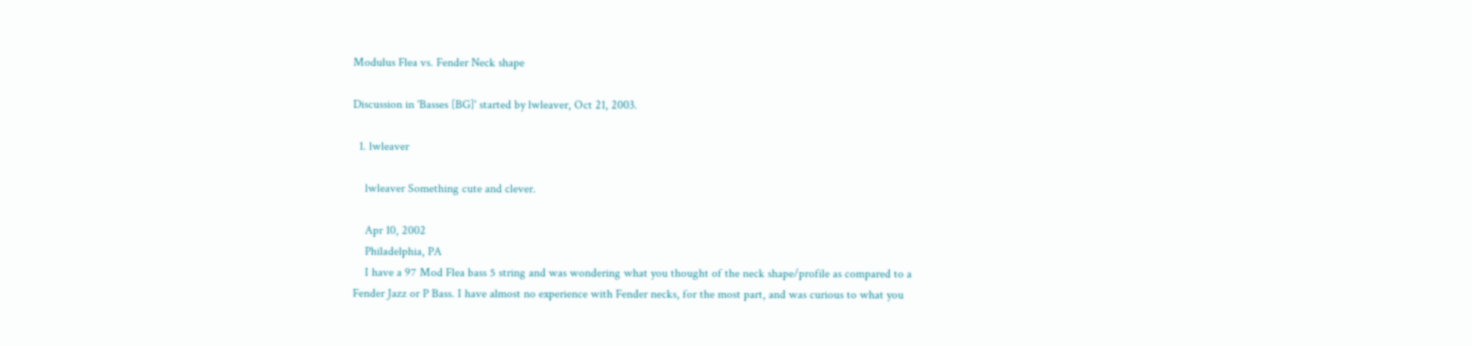Modulus Flea vs. Fender Neck shape

Discussion in 'Basses [BG]' started by lwleaver, Oct 21, 2003.

  1. lwleaver

    lwleaver Something cute and clever.

    Apr 10, 2002
    Philadelphia, PA
    I have a 97 Mod Flea bass 5 string and was wondering what you thought of the neck shape/profile as compared to a Fender Jazz or P Bass. I have almost no experience with Fender necks, for the most part, and was curious to what you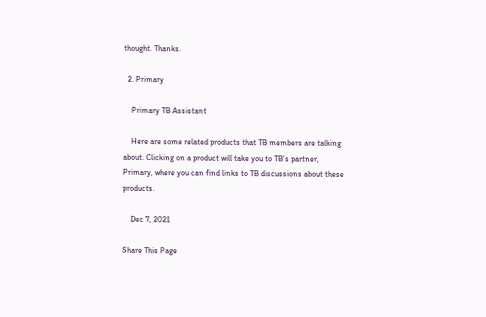thought. Thanks.

  2. Primary

    Primary TB Assistant

    Here are some related products that TB members are talking about. Clicking on a product will take you to TB’s partner, Primary, where you can find links to TB discussions about these products.

    Dec 7, 2021

Share This Page